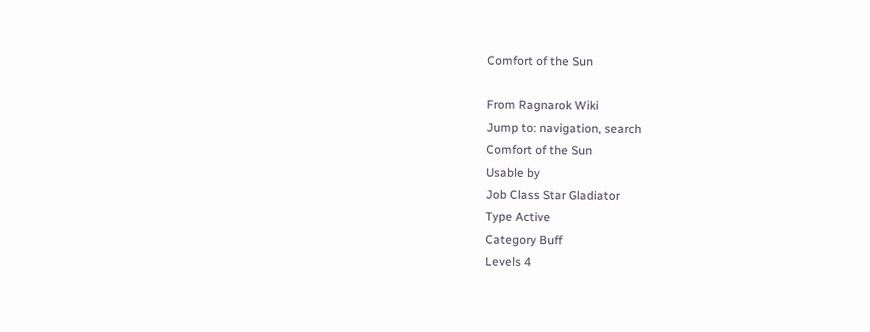Comfort of the Sun

From Ragnarok Wiki
Jump to: navigation, search
Comfort of the Sun
Usable by
Job Class Star Gladiator
Type Active
Category Buff
Levels 4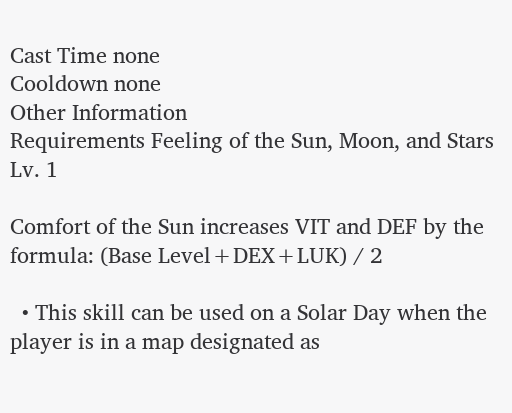Cast Time none
Cooldown none
Other Information
Requirements Feeling of the Sun, Moon, and Stars Lv. 1

Comfort of the Sun increases VIT and DEF by the formula: (Base Level+DEX+LUK) / 2

  • This skill can be used on a Solar Day when the player is in a map designated as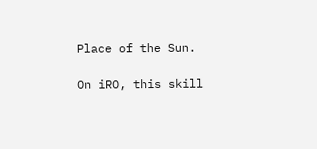Place of the Sun.

On iRO, this skill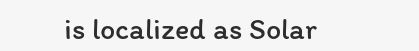is localized as Solar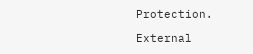Protection.

External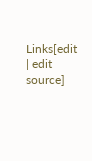Links[edit | edit source]